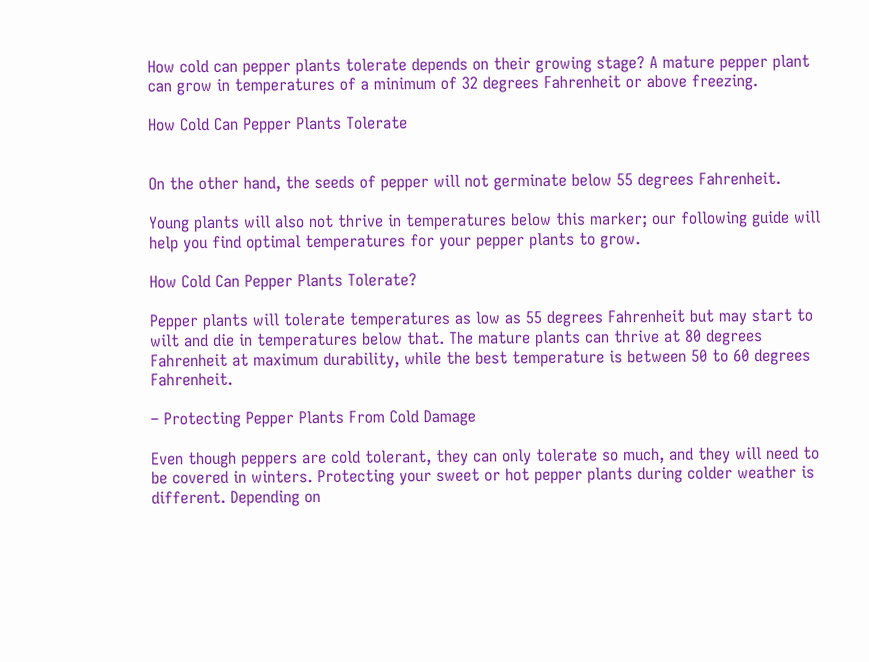How cold can pepper plants tolerate depends on their growing stage? A mature pepper plant can grow in temperatures of a minimum of 32 degrees Fahrenheit or above freezing.

How Cold Can Pepper Plants Tolerate


On the other hand, the seeds of pepper will not germinate below 55 degrees Fahrenheit.

Young plants will also not thrive in temperatures below this marker; our following guide will help you find optimal temperatures for your pepper plants to grow.

How Cold Can Pepper Plants Tolerate?

Pepper plants will tolerate temperatures as low as 55 degrees Fahrenheit but may start to wilt and die in temperatures below that. The mature plants can thrive at 80 degrees Fahrenheit at maximum durability, while the best temperature is between 50 to 60 degrees Fahrenheit.

– Protecting Pepper Plants From Cold Damage

Even though peppers are cold tolerant, they can only tolerate so much, and they will need to be covered in winters. Protecting your sweet or hot pepper plants during colder weather is different. Depending on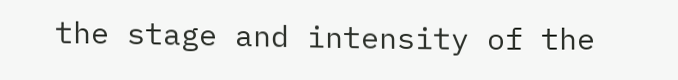the stage and intensity of the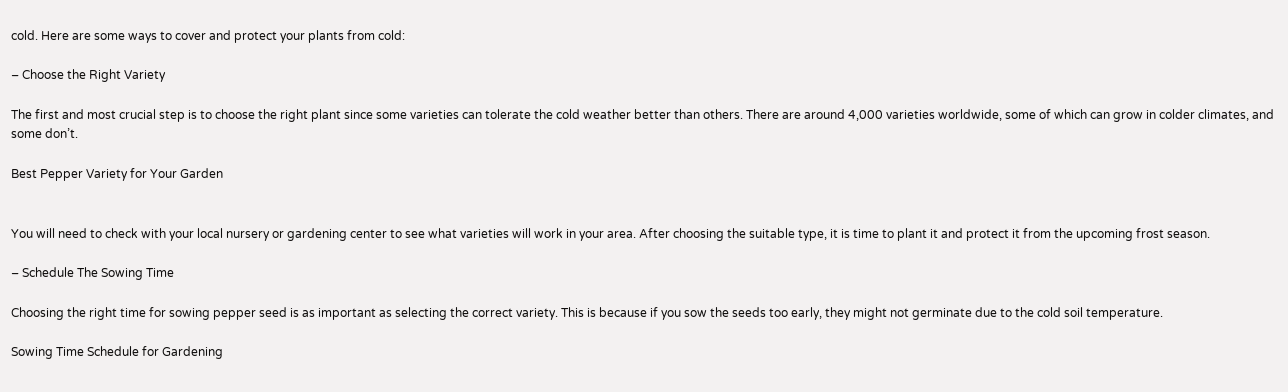cold. Here are some ways to cover and protect your plants from cold:

– Choose the Right Variety

The first and most crucial step is to choose the right plant since some varieties can tolerate the cold weather better than others. There are around 4,000 varieties worldwide, some of which can grow in colder climates, and some don’t.

Best Pepper Variety for Your Garden


You will need to check with your local nursery or gardening center to see what varieties will work in your area. After choosing the suitable type, it is time to plant it and protect it from the upcoming frost season.

– Schedule The Sowing Time

Choosing the right time for sowing pepper seed is as important as selecting the correct variety. This is because if you sow the seeds too early, they might not germinate due to the cold soil temperature.

Sowing Time Schedule for Gardening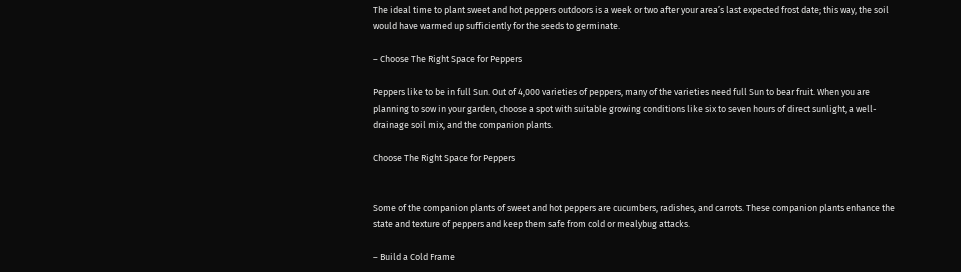The ideal time to plant sweet and hot peppers outdoors is a week or two after your area’s last expected frost date; this way, the soil would have warmed up sufficiently for the seeds to germinate.

– Choose The Right Space for Peppers

Peppers like to be in full Sun. Out of 4,000 varieties of peppers, many of the varieties need full Sun to bear fruit. When you are planning to sow in your garden, choose a spot with suitable growing conditions like six to seven hours of direct sunlight, a well-drainage soil mix, and the companion plants.

Choose The Right Space for Peppers


Some of the companion plants of sweet and hot peppers are cucumbers, radishes, and carrots. These companion plants enhance the state and texture of peppers and keep them safe from cold or mealybug attacks.

– Build a Cold Frame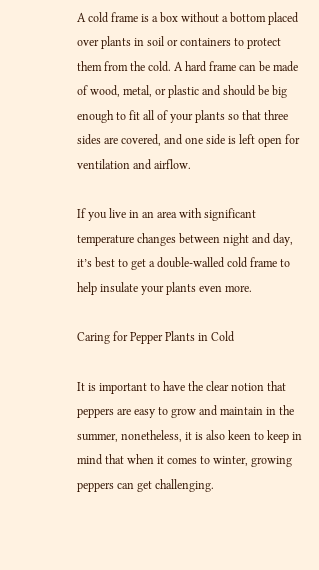A cold frame is a box without a bottom placed over plants in soil or containers to protect them from the cold. A hard frame can be made of wood, metal, or plastic and should be big enough to fit all of your plants so that three sides are covered, and one side is left open for ventilation and airflow.

If you live in an area with significant temperature changes between night and day, it’s best to get a double-walled cold frame to help insulate your plants even more.

Caring for Pepper Plants in Cold

It is important to have the clear notion that peppers are easy to grow and maintain in the summer, nonetheless, it is also keen to keep in mind that when it comes to winter, growing peppers can get challenging.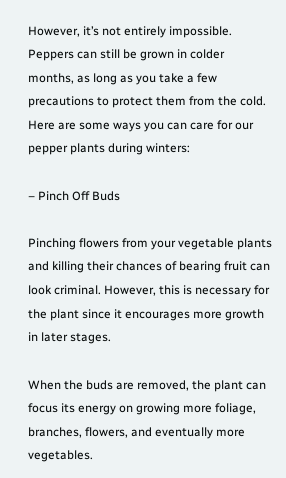However, it’s not entirely impossible. Peppers can still be grown in colder months, as long as you take a few precautions to protect them from the cold. Here are some ways you can care for our pepper plants during winters:

– Pinch Off Buds

Pinching flowers from your vegetable plants and killing their chances of bearing fruit can look criminal. However, this is necessary for the plant since it encourages more growth in later stages.

When the buds are removed, the plant can focus its energy on growing more foliage, branches, flowers, and eventually more vegetables.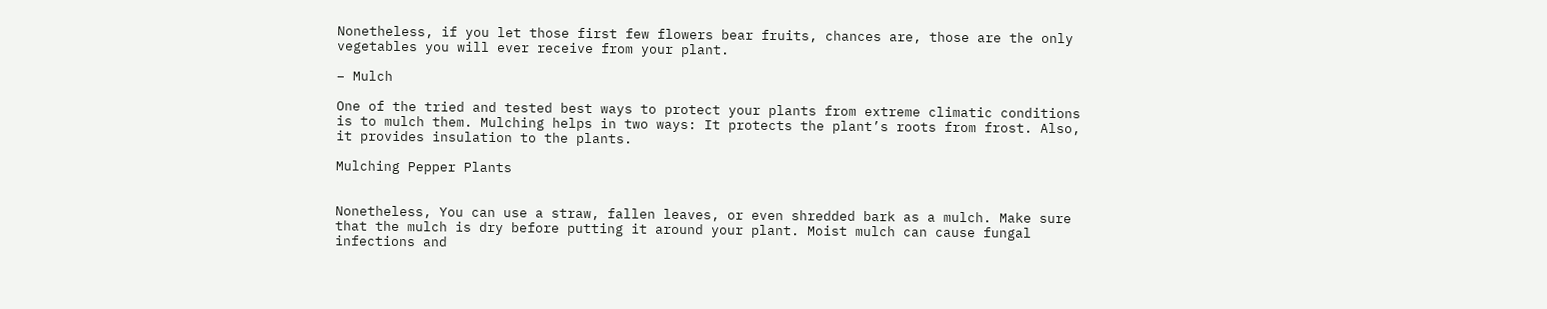Nonetheless, if you let those first few flowers bear fruits, chances are, those are the only vegetables you will ever receive from your plant.

– Mulch

One of the tried and tested best ways to protect your plants from extreme climatic conditions is to mulch them. Mulching helps in two ways: It protects the plant’s roots from frost. Also, it provides insulation to the plants.

Mulching Pepper Plants


Nonetheless, You can use a straw, fallen leaves, or even shredded bark as a mulch. Make sure that the mulch is dry before putting it around your plant. Moist mulch can cause fungal infections and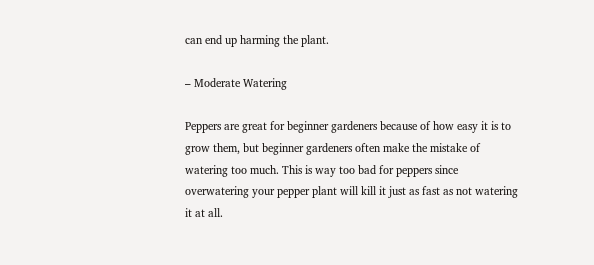can end up harming the plant.

– Moderate Watering

Peppers are great for beginner gardeners because of how easy it is to grow them, but beginner gardeners often make the mistake of watering too much. This is way too bad for peppers since overwatering your pepper plant will kill it just as fast as not watering it at all.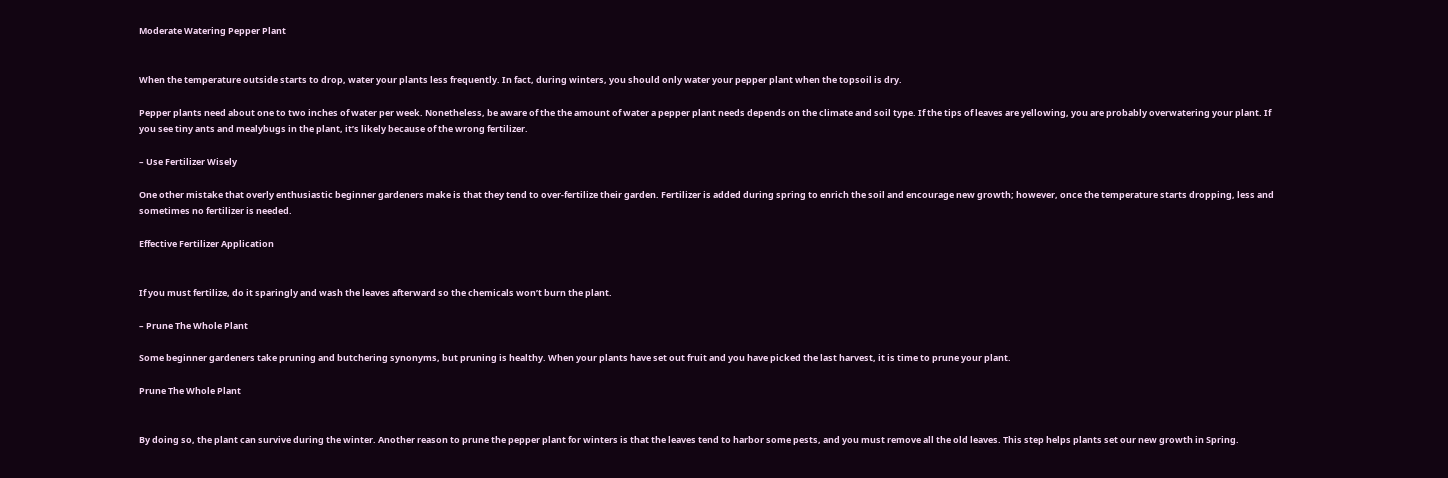Moderate Watering Pepper Plant


When the temperature outside starts to drop, water your plants less frequently. In fact, during winters, you should only water your pepper plant when the topsoil is dry.

Pepper plants need about one to two inches of water per week. Nonetheless, be aware of the the amount of water a pepper plant needs depends on the climate and soil type. If the tips of leaves are yellowing, you are probably overwatering your plant. If you see tiny ants and mealybugs in the plant, it’s likely because of the wrong fertilizer.

– Use Fertilizer Wisely

One other mistake that overly enthusiastic beginner gardeners make is that they tend to over-fertilize their garden. Fertilizer is added during spring to enrich the soil and encourage new growth; however, once the temperature starts dropping, less and sometimes no fertilizer is needed.

Effective Fertilizer Application


If you must fertilize, do it sparingly and wash the leaves afterward so the chemicals won’t burn the plant.

– Prune The Whole Plant

Some beginner gardeners take pruning and butchering synonyms, but pruning is healthy. When your plants have set out fruit and you have picked the last harvest, it is time to prune your plant.

Prune The Whole Plant


By doing so, the plant can survive during the winter. Another reason to prune the pepper plant for winters is that the leaves tend to harbor some pests, and you must remove all the old leaves. This step helps plants set our new growth in Spring.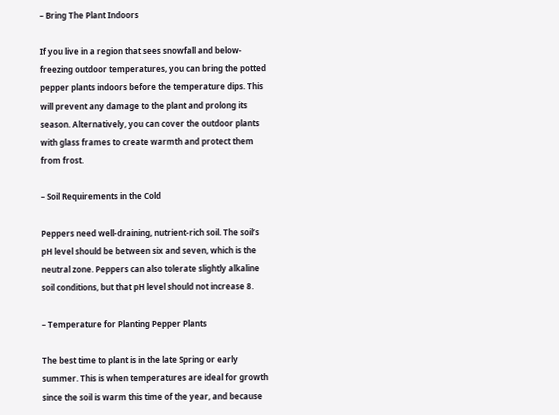– Bring The Plant Indoors

If you live in a region that sees snowfall and below-freezing outdoor temperatures, you can bring the potted pepper plants indoors before the temperature dips. This will prevent any damage to the plant and prolong its season. Alternatively, you can cover the outdoor plants with glass frames to create warmth and protect them from frost.

– Soil Requirements in the Cold

Peppers need well-draining, nutrient-rich soil. The soil’s pH level should be between six and seven, which is the neutral zone. Peppers can also tolerate slightly alkaline soil conditions, but that pH level should not increase 8.

– Temperature for Planting Pepper Plants

The best time to plant is in the late Spring or early summer. This is when temperatures are ideal for growth since the soil is warm this time of the year, and because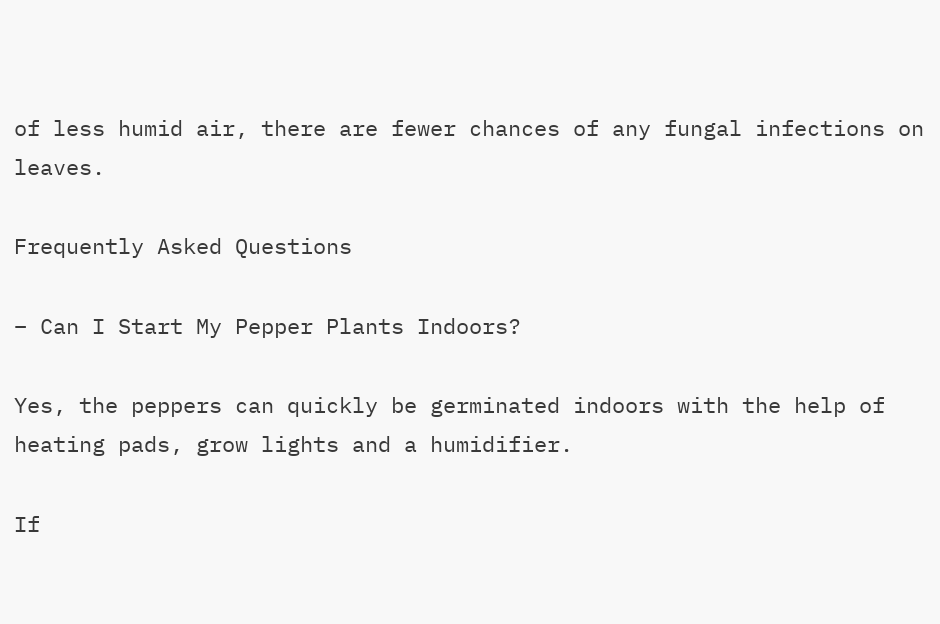of less humid air, there are fewer chances of any fungal infections on leaves.

Frequently Asked Questions

– Can I Start My Pepper Plants Indoors?

Yes, the peppers can quickly be germinated indoors with the help of heating pads, grow lights and a humidifier.

If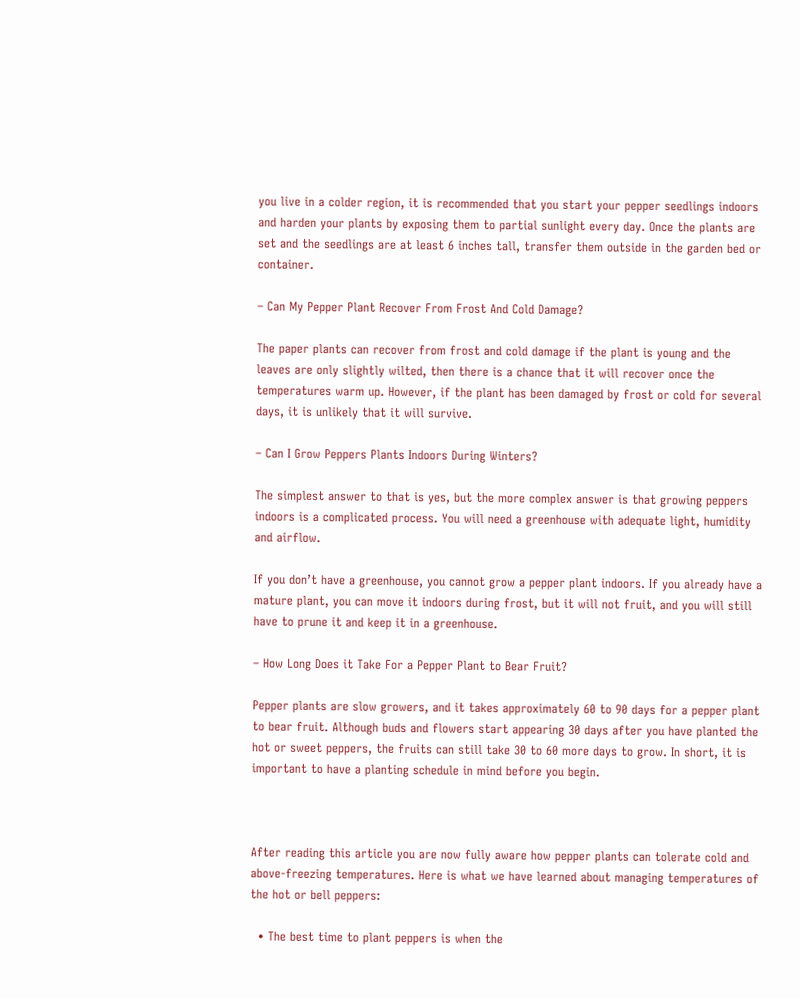you live in a colder region, it is recommended that you start your pepper seedlings indoors and harden your plants by exposing them to partial sunlight every day. Once the plants are set and the seedlings are at least 6 inches tall, transfer them outside in the garden bed or container.

– Can My Pepper Plant Recover From Frost And Cold Damage?

The paper plants can recover from frost and cold damage if the plant is young and the leaves are only slightly wilted, then there is a chance that it will recover once the temperatures warm up. However, if the plant has been damaged by frost or cold for several days, it is unlikely that it will survive.

– Can I Grow Peppers Plants Indoors During Winters?

The simplest answer to that is yes, but the more complex answer is that growing peppers indoors is a complicated process. You will need a greenhouse with adequate light, humidity and airflow.

If you don’t have a greenhouse, you cannot grow a pepper plant indoors. If you already have a mature plant, you can move it indoors during frost, but it will not fruit, and you will still have to prune it and keep it in a greenhouse.

– How Long Does it Take For a Pepper Plant to Bear Fruit?

Pepper plants are slow growers, and it takes approximately 60 to 90 days for a pepper plant to bear fruit. Although buds and flowers start appearing 30 days after you have planted the hot or sweet peppers, the fruits can still take 30 to 60 more days to grow. In short, it is important to have a planting schedule in mind before you begin.



After reading this article you are now fully aware how pepper plants can tolerate cold and above-freezing temperatures. Here is what we have learned about managing temperatures of the hot or bell peppers:

  • The best time to plant peppers is when the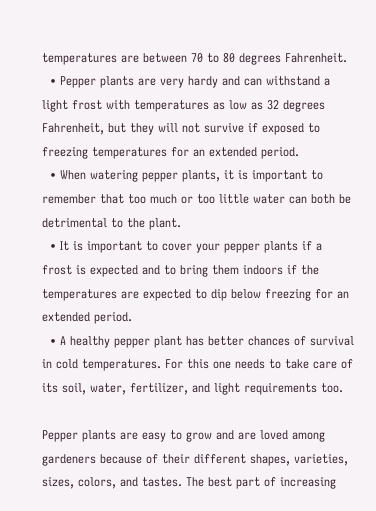temperatures are between 70 to 80 degrees Fahrenheit.
  • Pepper plants are very hardy and can withstand a light frost with temperatures as low as 32 degrees Fahrenheit, but they will not survive if exposed to freezing temperatures for an extended period.
  • When watering pepper plants, it is important to remember that too much or too little water can both be detrimental to the plant.
  • It is important to cover your pepper plants if a frost is expected and to bring them indoors if the temperatures are expected to dip below freezing for an extended period.
  • A healthy pepper plant has better chances of survival in cold temperatures. For this one needs to take care of its soil, water, fertilizer, and light requirements too.

Pepper plants are easy to grow and are loved among gardeners because of their different shapes, varieties, sizes, colors, and tastes. The best part of increasing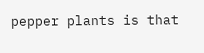pepper plants is that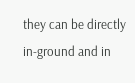they can be directly in-ground and in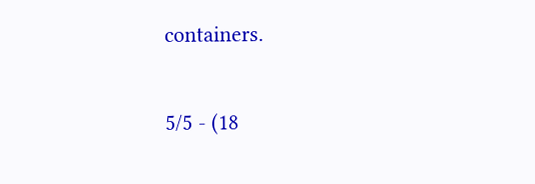containers.

5/5 - (18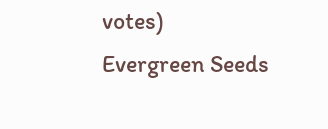votes)
Evergreen Seeds